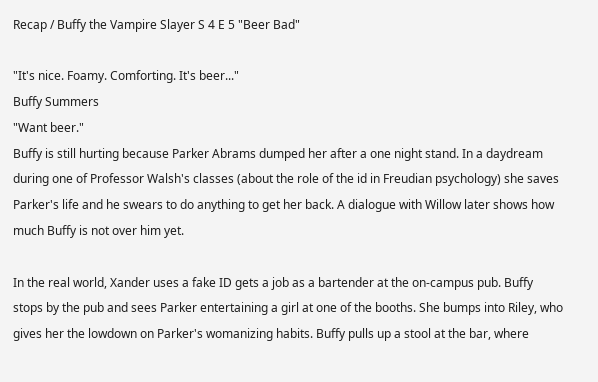Recap / Buffy the Vampire Slayer S 4 E 5 "Beer Bad"

"It's nice. Foamy. Comforting. It's beer..."
Buffy Summers
"Want beer."
Buffy is still hurting because Parker Abrams dumped her after a one night stand. In a daydream during one of Professor Walsh's classes (about the role of the id in Freudian psychology) she saves Parker's life and he swears to do anything to get her back. A dialogue with Willow later shows how much Buffy is not over him yet.

In the real world, Xander uses a fake ID gets a job as a bartender at the on-campus pub. Buffy stops by the pub and sees Parker entertaining a girl at one of the booths. She bumps into Riley, who gives her the lowdown on Parker's womanizing habits. Buffy pulls up a stool at the bar, where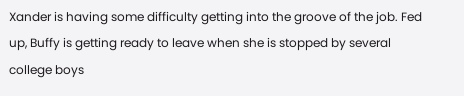Xander is having some difficulty getting into the groove of the job. Fed up, Buffy is getting ready to leave when she is stopped by several college boys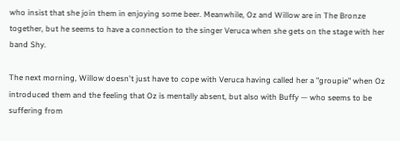who insist that she join them in enjoying some beer. Meanwhile, Oz and Willow are in The Bronze together, but he seems to have a connection to the singer Veruca when she gets on the stage with her band Shy.

The next morning, Willow doesn't just have to cope with Veruca having called her a "groupie" when Oz introduced them and the feeling that Oz is mentally absent, but also with Buffy — who seems to be suffering from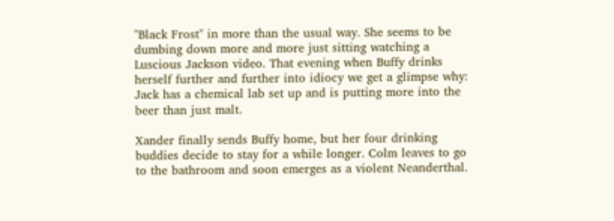"Black Frost" in more than the usual way. She seems to be dumbing down more and more just sitting watching a Luscious Jackson video. That evening when Buffy drinks herself further and further into idiocy we get a glimpse why: Jack has a chemical lab set up and is putting more into the beer than just malt.

Xander finally sends Buffy home, but her four drinking buddies decide to stay for a while longer. Colm leaves to go to the bathroom and soon emerges as a violent Neanderthal.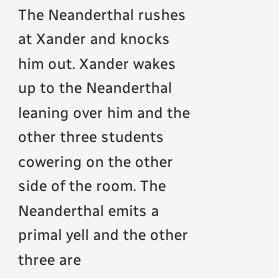The Neanderthal rushes at Xander and knocks him out. Xander wakes up to the Neanderthal leaning over him and the other three students cowering on the other side of the room. The Neanderthal emits a primal yell and the other three are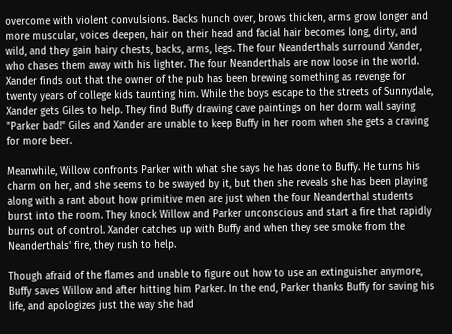overcome with violent convulsions. Backs hunch over, brows thicken, arms grow longer and more muscular, voices deepen, hair on their head and facial hair becomes long, dirty, and wild, and they gain hairy chests, backs, arms, legs. The four Neanderthals surround Xander, who chases them away with his lighter. The four Neanderthals are now loose in the world. Xander finds out that the owner of the pub has been brewing something as revenge for twenty years of college kids taunting him. While the boys escape to the streets of Sunnydale, Xander gets Giles to help. They find Buffy drawing cave paintings on her dorm wall saying "Parker bad!" Giles and Xander are unable to keep Buffy in her room when she gets a craving for more beer.

Meanwhile, Willow confronts Parker with what she says he has done to Buffy. He turns his charm on her, and she seems to be swayed by it, but then she reveals she has been playing along with a rant about how primitive men are just when the four Neanderthal students burst into the room. They knock Willow and Parker unconscious and start a fire that rapidly burns out of control. Xander catches up with Buffy and when they see smoke from the Neanderthals' fire, they rush to help.

Though afraid of the flames and unable to figure out how to use an extinguisher anymore, Buffy saves Willow and after hitting him Parker. In the end, Parker thanks Buffy for saving his life, and apologizes just the way she had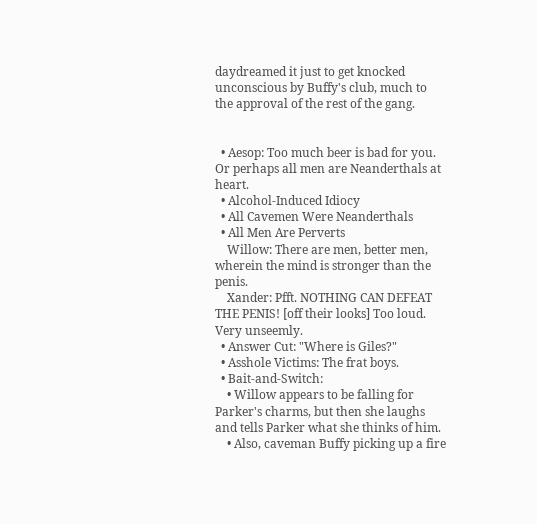daydreamed it just to get knocked unconscious by Buffy's club, much to the approval of the rest of the gang.


  • Aesop: Too much beer is bad for you. Or perhaps all men are Neanderthals at heart.
  • Alcohol-Induced Idiocy
  • All Cavemen Were Neanderthals
  • All Men Are Perverts
    Willow: There are men, better men, wherein the mind is stronger than the penis.
    Xander: Pfft. NOTHING CAN DEFEAT THE PENIS! [off their looks] Too loud. Very unseemly.
  • Answer Cut: "Where is Giles?"
  • Asshole Victims: The frat boys.
  • Bait-and-Switch:
    • Willow appears to be falling for Parker's charms, but then she laughs and tells Parker what she thinks of him.
    • Also, caveman Buffy picking up a fire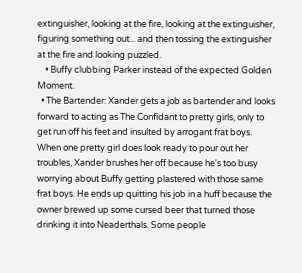extinguisher, looking at the fire, looking at the extinguisher, figuring something out... and then tossing the extinguisher at the fire and looking puzzled.
    • Buffy clubbing Parker instead of the expected Golden Moment.
  • The Bartender: Xander gets a job as bartender and looks forward to acting as The Confidant to pretty girls, only to get run off his feet and insulted by arrogant frat boys. When one pretty girl does look ready to pour out her troubles, Xander brushes her off because he's too busy worrying about Buffy getting plastered with those same frat boys. He ends up quitting his job in a huff because the owner brewed up some cursed beer that turned those drinking it into Neaderthals. Some people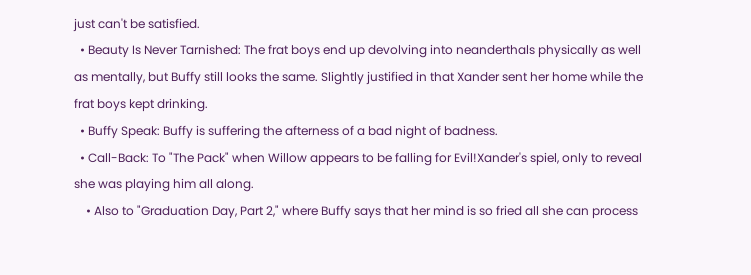just can't be satisfied.
  • Beauty Is Never Tarnished: The frat boys end up devolving into neanderthals physically as well as mentally, but Buffy still looks the same. Slightly justified in that Xander sent her home while the frat boys kept drinking.
  • Buffy Speak: Buffy is suffering the afterness of a bad night of badness.
  • Call-Back: To "The Pack" when Willow appears to be falling for Evil!Xander's spiel, only to reveal she was playing him all along.
    • Also to "Graduation Day, Part 2," where Buffy says that her mind is so fried all she can process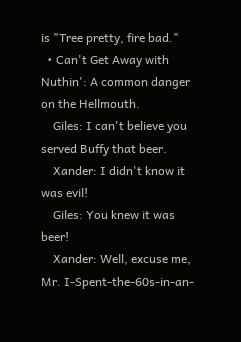is "Tree pretty, fire bad."
  • Can't Get Away with Nuthin': A common danger on the Hellmouth.
    Giles: I can't believe you served Buffy that beer.
    Xander: I didn't know it was evil!
    Giles: You knew it was beer!
    Xander: Well, excuse me, Mr. I-Spent-the-60s-in-an-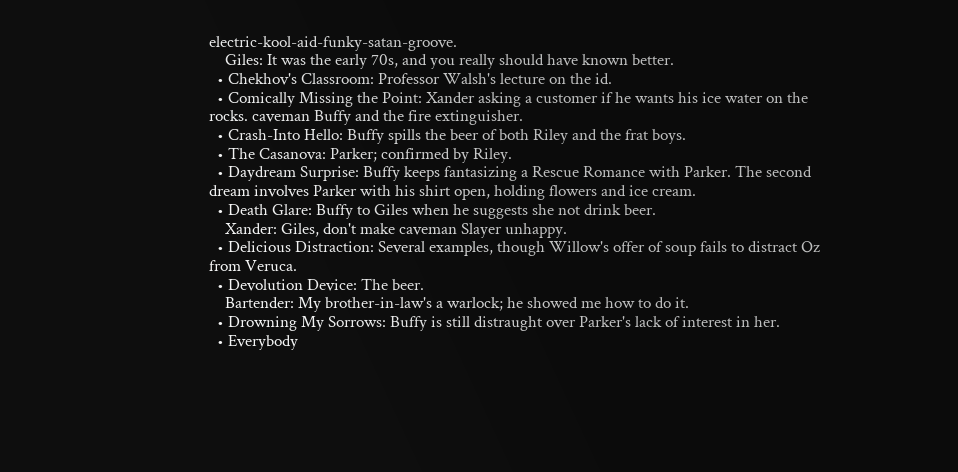electric-kool-aid-funky-satan-groove.
    Giles: It was the early 70s, and you really should have known better.
  • Chekhov's Classroom: Professor Walsh's lecture on the id.
  • Comically Missing the Point: Xander asking a customer if he wants his ice water on the rocks. caveman Buffy and the fire extinguisher.
  • Crash-Into Hello: Buffy spills the beer of both Riley and the frat boys.
  • The Casanova: Parker; confirmed by Riley.
  • Daydream Surprise: Buffy keeps fantasizing a Rescue Romance with Parker. The second dream involves Parker with his shirt open, holding flowers and ice cream.
  • Death Glare: Buffy to Giles when he suggests she not drink beer.
    Xander: Giles, don't make caveman Slayer unhappy.
  • Delicious Distraction: Several examples, though Willow's offer of soup fails to distract Oz from Veruca.
  • Devolution Device: The beer.
    Bartender: My brother-in-law's a warlock; he showed me how to do it.
  • Drowning My Sorrows: Buffy is still distraught over Parker's lack of interest in her.
  • Everybody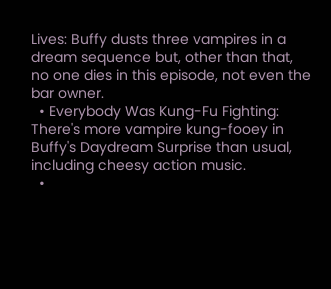Lives: Buffy dusts three vampires in a dream sequence but, other than that, no one dies in this episode, not even the bar owner.
  • Everybody Was Kung-Fu Fighting: There's more vampire kung-fooey in Buffy's Daydream Surprise than usual, including cheesy action music.
  •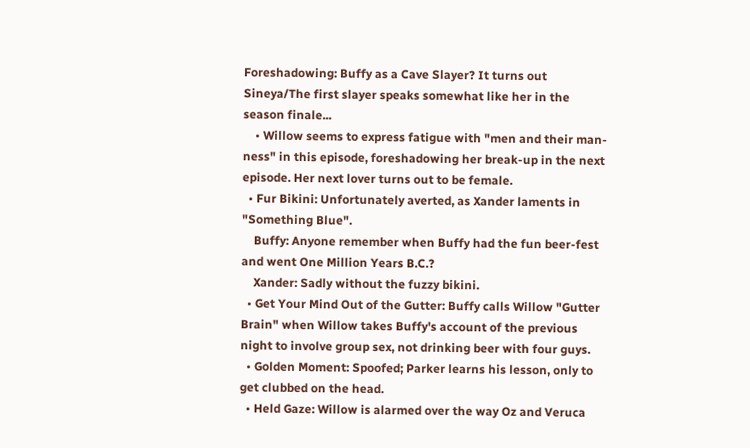Foreshadowing: Buffy as a Cave Slayer? It turns out Sineya/The first slayer speaks somewhat like her in the season finale...
    • Willow seems to express fatigue with "men and their man-ness" in this episode, foreshadowing her break-up in the next episode. Her next lover turns out to be female.
  • Fur Bikini: Unfortunately averted, as Xander laments in "Something Blue".
    Buffy: Anyone remember when Buffy had the fun beer-fest and went One Million Years B.C.?
    Xander: Sadly without the fuzzy bikini.
  • Get Your Mind Out of the Gutter: Buffy calls Willow "Gutter Brain" when Willow takes Buffy's account of the previous night to involve group sex, not drinking beer with four guys.
  • Golden Moment: Spoofed; Parker learns his lesson, only to get clubbed on the head.
  • Held Gaze: Willow is alarmed over the way Oz and Veruca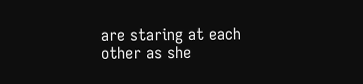are staring at each other as she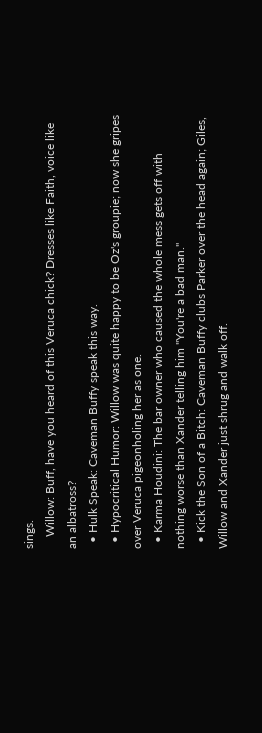sings.
    Willow: Buff, have you heard of this Veruca chick? Dresses like Faith, voice like an albatross?
  • Hulk Speak: Caveman Buffy speak this way.
  • Hypocritical Humor: Willow was quite happy to be Oz's groupie; now she gripes over Veruca pigeonholing her as one.
  • Karma Houdini: The bar owner who caused the whole mess gets off with nothing worse than Xander telling him "You're a bad man."
  • Kick the Son of a Bitch: Caveman Buffy clubs Parker over the head again; Giles, Willow and Xander just shrug and walk off.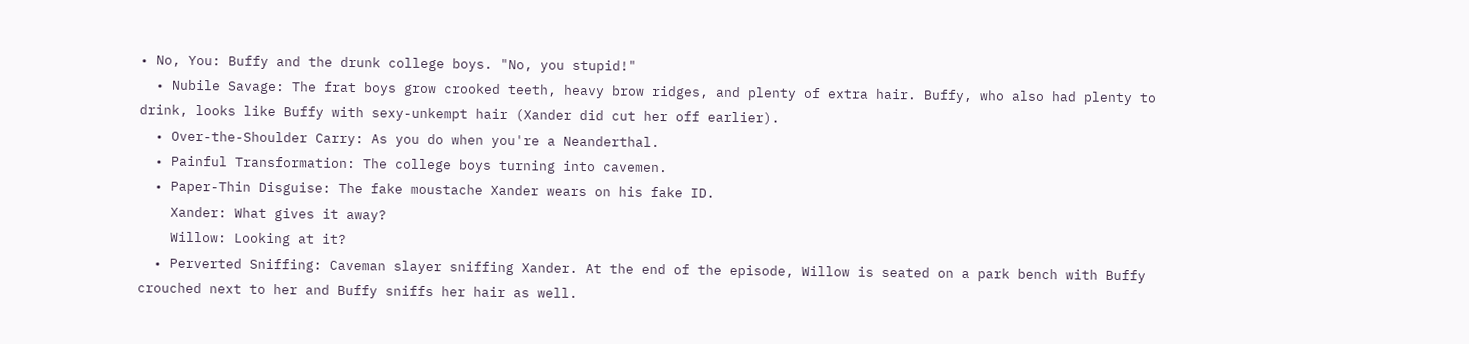• No, You: Buffy and the drunk college boys. "No, you stupid!"
  • Nubile Savage: The frat boys grow crooked teeth, heavy brow ridges, and plenty of extra hair. Buffy, who also had plenty to drink, looks like Buffy with sexy-unkempt hair (Xander did cut her off earlier).
  • Over-the-Shoulder Carry: As you do when you're a Neanderthal.
  • Painful Transformation: The college boys turning into cavemen.
  • Paper-Thin Disguise: The fake moustache Xander wears on his fake ID.
    Xander: What gives it away?
    Willow: Looking at it?
  • Perverted Sniffing: Caveman slayer sniffing Xander. At the end of the episode, Willow is seated on a park bench with Buffy crouched next to her and Buffy sniffs her hair as well.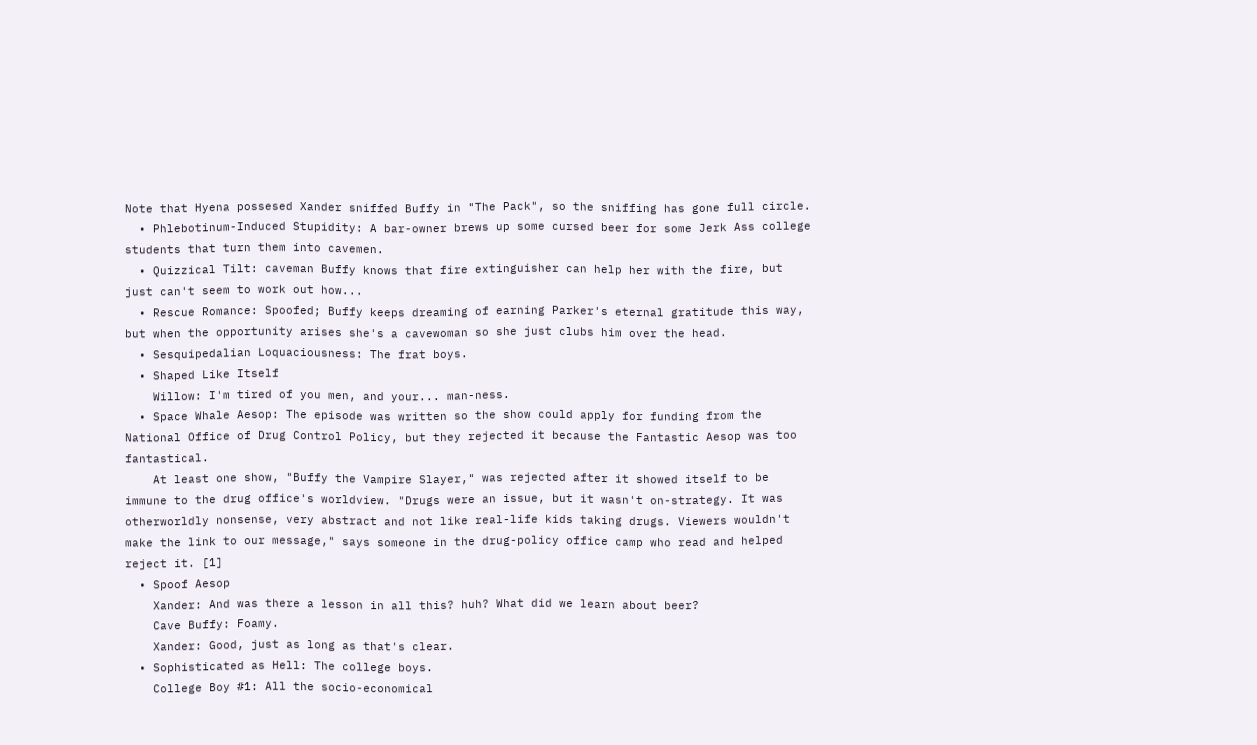Note that Hyena possesed Xander sniffed Buffy in "The Pack", so the sniffing has gone full circle.
  • Phlebotinum-Induced Stupidity: A bar-owner brews up some cursed beer for some Jerk Ass college students that turn them into cavemen.
  • Quizzical Tilt: caveman Buffy knows that fire extinguisher can help her with the fire, but just can't seem to work out how...
  • Rescue Romance: Spoofed; Buffy keeps dreaming of earning Parker's eternal gratitude this way, but when the opportunity arises she's a cavewoman so she just clubs him over the head.
  • Sesquipedalian Loquaciousness: The frat boys.
  • Shaped Like Itself
    Willow: I'm tired of you men, and your... man-ness.
  • Space Whale Aesop: The episode was written so the show could apply for funding from the National Office of Drug Control Policy, but they rejected it because the Fantastic Aesop was too fantastical.
    At least one show, "Buffy the Vampire Slayer," was rejected after it showed itself to be immune to the drug office's worldview. "Drugs were an issue, but it wasn't on-strategy. It was otherworldly nonsense, very abstract and not like real-life kids taking drugs. Viewers wouldn't make the link to our message," says someone in the drug-policy office camp who read and helped reject it. [1]
  • Spoof Aesop
    Xander: And was there a lesson in all this? huh? What did we learn about beer?
    Cave Buffy: Foamy.
    Xander: Good, just as long as that's clear.
  • Sophisticated as Hell: The college boys.
    College Boy #1: All the socio-economical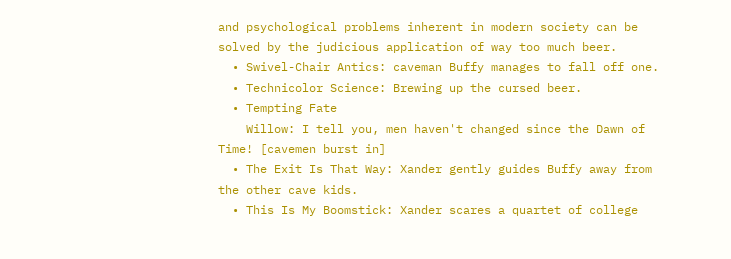and psychological problems inherent in modern society can be solved by the judicious application of way too much beer.
  • Swivel-Chair Antics: caveman Buffy manages to fall off one.
  • Technicolor Science: Brewing up the cursed beer.
  • Tempting Fate
    Willow: I tell you, men haven't changed since the Dawn of Time! [cavemen burst in]
  • The Exit Is That Way: Xander gently guides Buffy away from the other cave kids.
  • This Is My Boomstick: Xander scares a quartet of college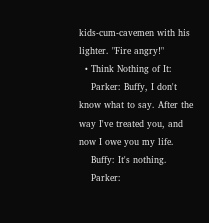kids-cum-cavemen with his lighter. "Fire angry!"
  • Think Nothing of It:
    Parker: Buffy, I don't know what to say. After the way I've treated you, and now I owe you my life.
    Buffy: It's nothing.
    Parker: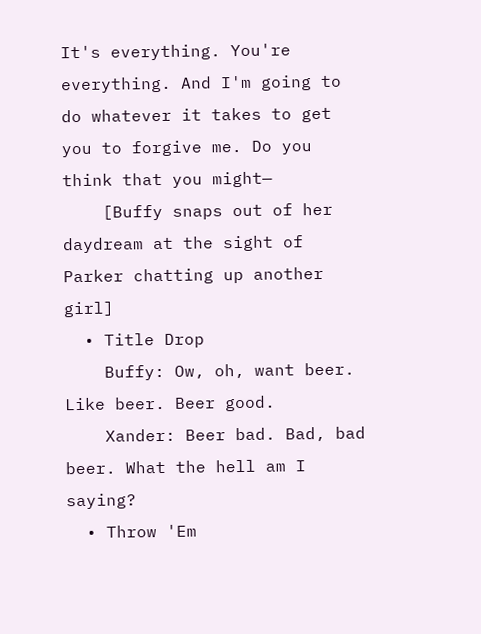It's everything. You're everything. And I'm going to do whatever it takes to get you to forgive me. Do you think that you might—
    [Buffy snaps out of her daydream at the sight of Parker chatting up another girl]
  • Title Drop
    Buffy: Ow, oh, want beer. Like beer. Beer good.
    Xander: Beer bad. Bad, bad beer. What the hell am I saying?
  • Throw 'Em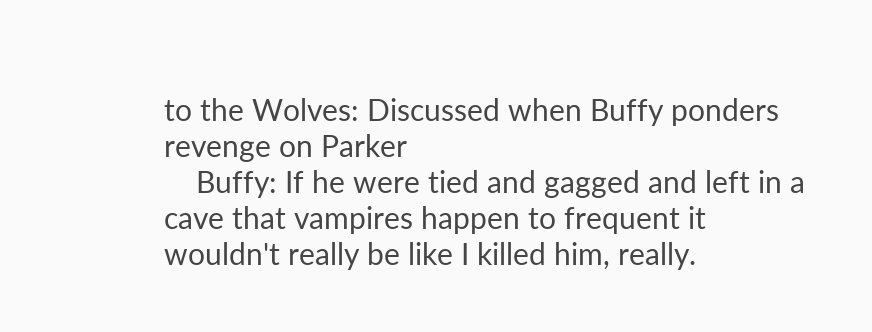to the Wolves: Discussed when Buffy ponders revenge on Parker
    Buffy: If he were tied and gagged and left in a cave that vampires happen to frequent it wouldn't really be like I killed him, really.